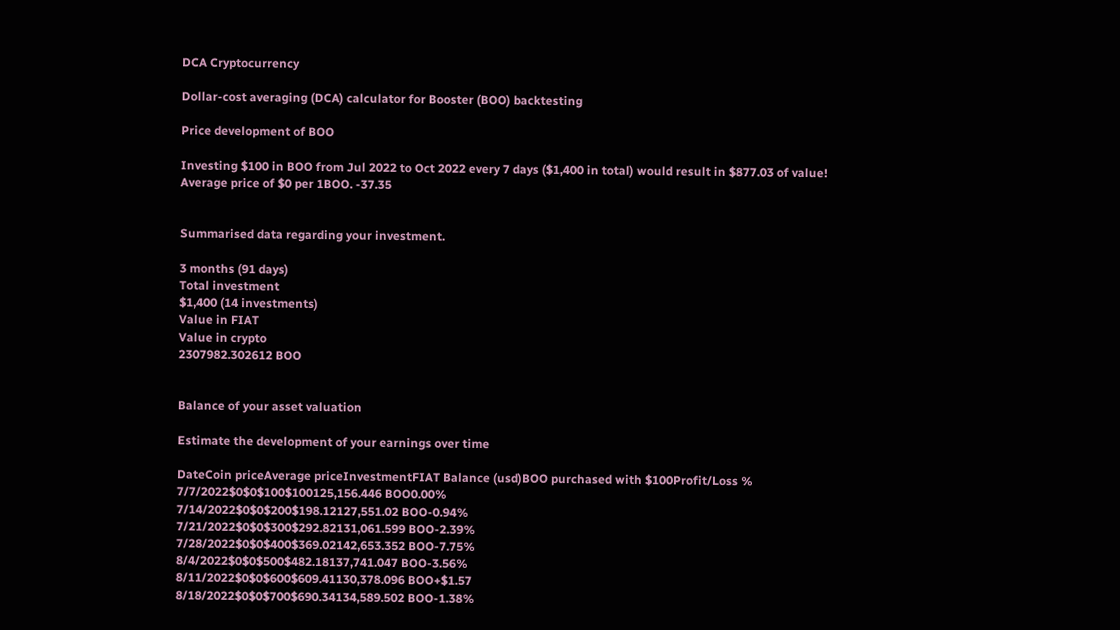DCA Cryptocurrency

Dollar-cost averaging (DCA) calculator for Booster (BOO) backtesting

Price development of BOO

Investing $100 in BOO from Jul 2022 to Oct 2022 every 7 days ($1,400 in total) would result in $877.03 of value! Average price of $0 per 1BOO. -37.35


Summarised data regarding your investment.

3 months (91 days)
Total investment
$1,400 (14 investments)
Value in FIAT
Value in crypto
2307982.302612 BOO


Balance of your asset valuation

Estimate the development of your earnings over time

DateCoin priceAverage priceInvestmentFIAT Balance (usd)BOO purchased with $100Profit/Loss %
7/7/2022$0$0$100$100125,156.446 BOO0.00%
7/14/2022$0$0$200$198.12127,551.02 BOO-0.94%
7/21/2022$0$0$300$292.82131,061.599 BOO-2.39%
7/28/2022$0$0$400$369.02142,653.352 BOO-7.75%
8/4/2022$0$0$500$482.18137,741.047 BOO-3.56%
8/11/2022$0$0$600$609.41130,378.096 BOO+$1.57
8/18/2022$0$0$700$690.34134,589.502 BOO-1.38%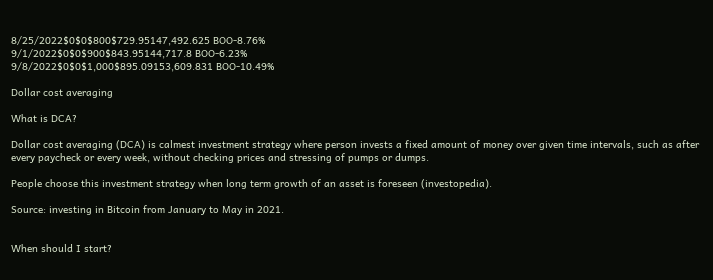8/25/2022$0$0$800$729.95147,492.625 BOO-8.76%
9/1/2022$0$0$900$843.95144,717.8 BOO-6.23%
9/8/2022$0$0$1,000$895.09153,609.831 BOO-10.49%

Dollar cost averaging

What is DCA?

Dollar cost averaging (DCA) is calmest investment strategy where person invests a fixed amount of money over given time intervals, such as after every paycheck or every week, without checking prices and stressing of pumps or dumps.

People choose this investment strategy when long term growth of an asset is foreseen (investopedia).

Source: investing in Bitcoin from January to May in 2021.


When should I start?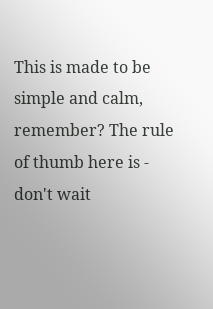This is made to be simple and calm, remember? The rule of thumb here is - don't wait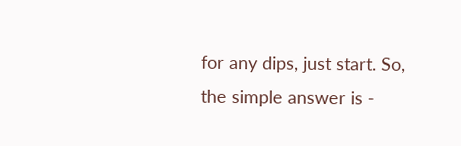for any dips, just start. So, the simple answer is -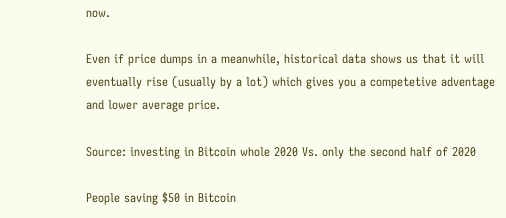now.

Even if price dumps in a meanwhile, historical data shows us that it will eventually rise (usually by a lot) which gives you a competetive adventage and lower average price.

Source: investing in Bitcoin whole 2020 Vs. only the second half of 2020

People saving $50 in Bitcoin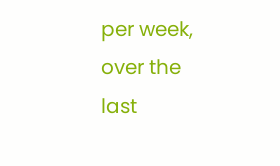per week, over the last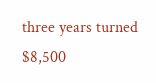three years turned $8,500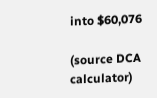into $60,076

(source DCA calculator)